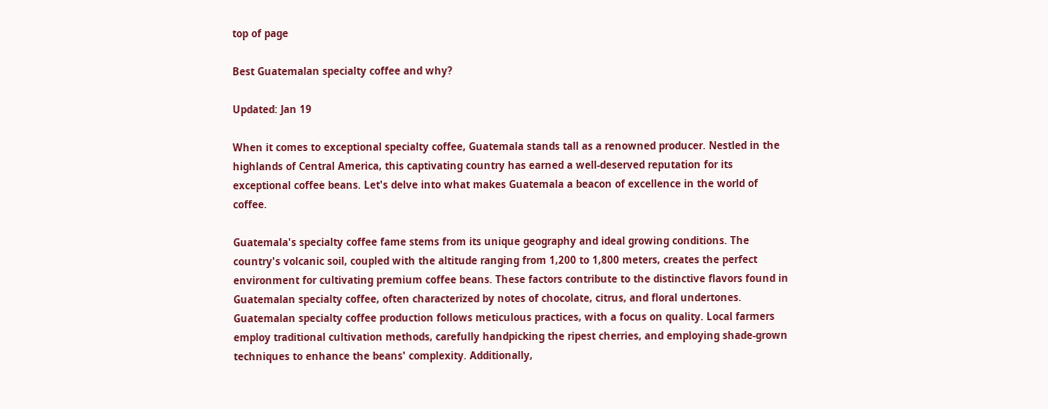top of page

Best Guatemalan specialty coffee and why?

Updated: Jan 19

When it comes to exceptional specialty coffee, Guatemala stands tall as a renowned producer. Nestled in the highlands of Central America, this captivating country has earned a well-deserved reputation for its exceptional coffee beans. Let's delve into what makes Guatemala a beacon of excellence in the world of coffee.

Guatemala's specialty coffee fame stems from its unique geography and ideal growing conditions. The country's volcanic soil, coupled with the altitude ranging from 1,200 to 1,800 meters, creates the perfect environment for cultivating premium coffee beans. These factors contribute to the distinctive flavors found in Guatemalan specialty coffee, often characterized by notes of chocolate, citrus, and floral undertones. Guatemalan specialty coffee production follows meticulous practices, with a focus on quality. Local farmers employ traditional cultivation methods, carefully handpicking the ripest cherries, and employing shade-grown techniques to enhance the beans' complexity. Additionally,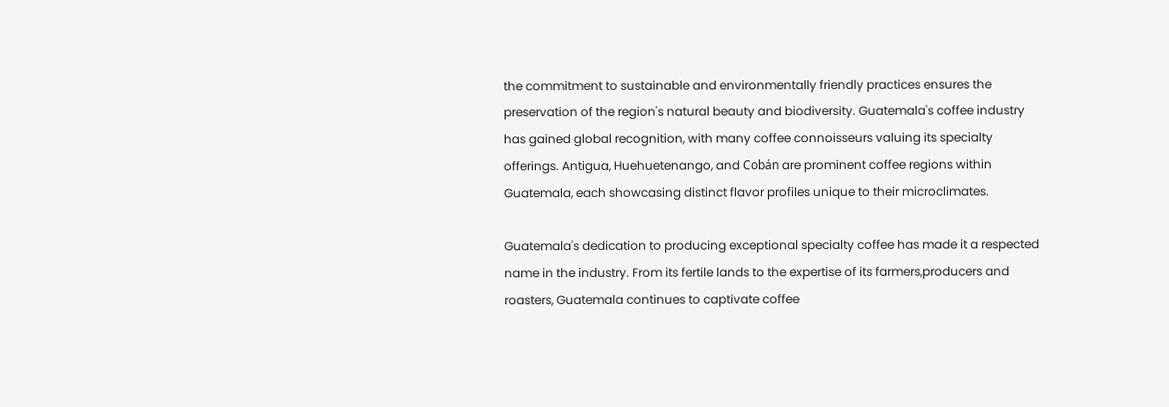the commitment to sustainable and environmentally friendly practices ensures the preservation of the region's natural beauty and biodiversity. Guatemala's coffee industry has gained global recognition, with many coffee connoisseurs valuing its specialty offerings. Antigua, Huehuetenango, and Cobán are prominent coffee regions within Guatemala, each showcasing distinct flavor profiles unique to their microclimates.

Guatemala's dedication to producing exceptional specialty coffee has made it a respected name in the industry. From its fertile lands to the expertise of its farmers,producers and roasters, Guatemala continues to captivate coffee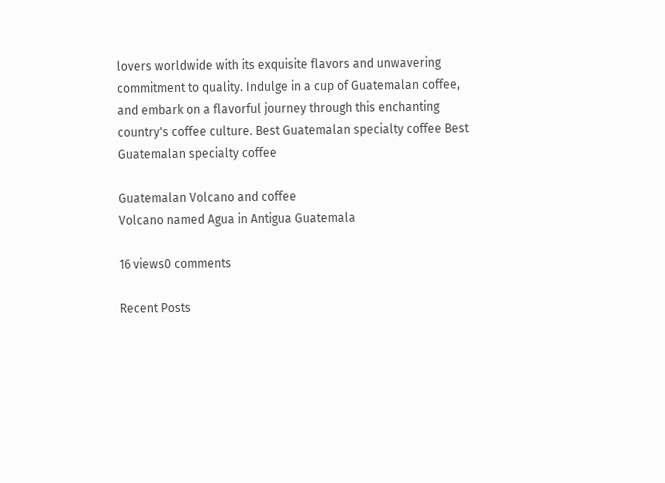lovers worldwide with its exquisite flavors and unwavering commitment to quality. Indulge in a cup of Guatemalan coffee, and embark on a flavorful journey through this enchanting country's coffee culture. Best Guatemalan specialty coffee Best Guatemalan specialty coffee

Guatemalan Volcano and coffee
Volcano named Agua in Antigua Guatemala

16 views0 comments

Recent Posts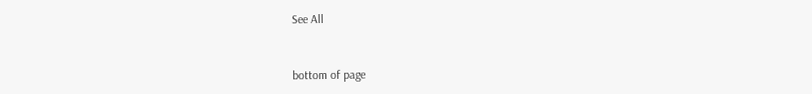See All


bottom of page